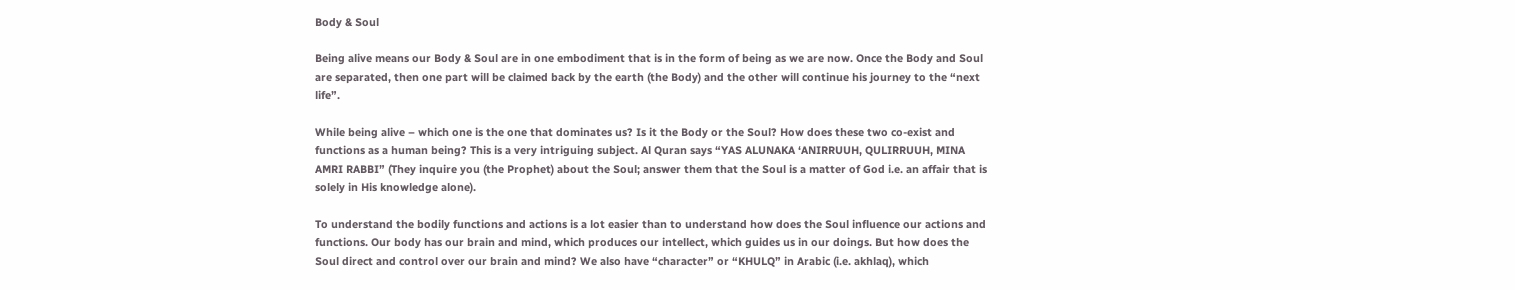Body & Soul

Being alive means our Body & Soul are in one embodiment that is in the form of being as we are now. Once the Body and Soul are separated, then one part will be claimed back by the earth (the Body) and the other will continue his journey to the “next life”.

While being alive – which one is the one that dominates us? Is it the Body or the Soul? How does these two co-exist and functions as a human being? This is a very intriguing subject. Al Quran says “YAS ALUNAKA ‘ANIRRUUH, QULIRRUUH, MINA AMRI RABBI” (They inquire you (the Prophet) about the Soul; answer them that the Soul is a matter of God i.e. an affair that is solely in His knowledge alone).

To understand the bodily functions and actions is a lot easier than to understand how does the Soul influence our actions and functions. Our body has our brain and mind, which produces our intellect, which guides us in our doings. But how does the Soul direct and control over our brain and mind? We also have “character” or “KHULQ” in Arabic (i.e. akhlaq), which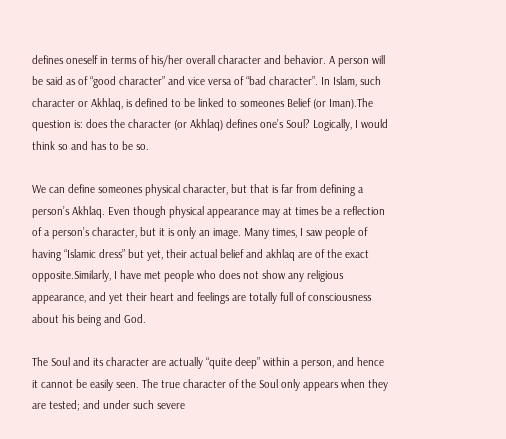defines oneself in terms of his/her overall character and behavior. A person will be said as of “good character” and vice versa of “bad character”. In Islam, such character or Akhlaq, is defined to be linked to someones Belief (or Iman).The question is: does the character (or Akhlaq) defines one’s Soul? Logically, I would think so and has to be so.

We can define someones physical character, but that is far from defining a person’s Akhlaq. Even though physical appearance may at times be a reflection of a person’s character, but it is only an image. Many times, I saw people of having “Islamic dress” but yet, their actual belief and akhlaq are of the exact opposite.Similarly, I have met people who does not show any religious appearance, and yet their heart and feelings are totally full of consciousness about his being and God.

The Soul and its character are actually “quite deep” within a person, and hence it cannot be easily seen. The true character of the Soul only appears when they are tested; and under such severe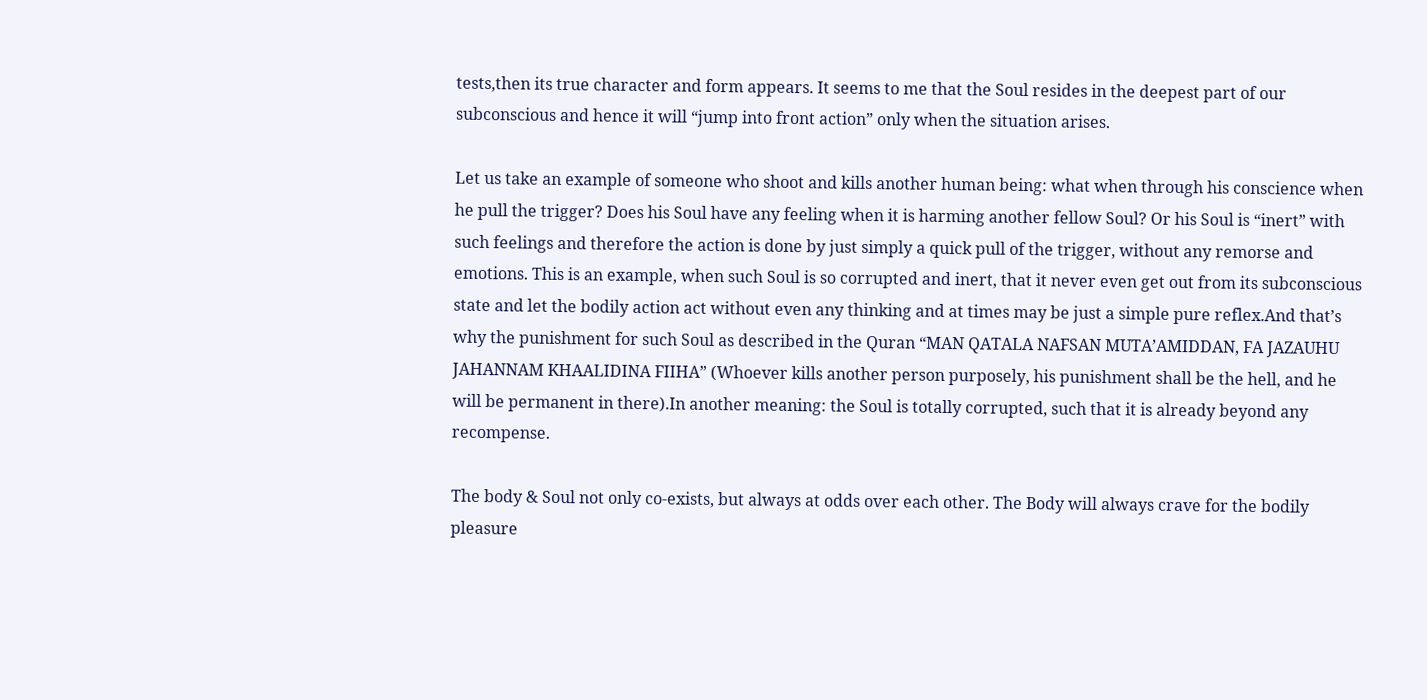tests,then its true character and form appears. It seems to me that the Soul resides in the deepest part of our subconscious and hence it will “jump into front action” only when the situation arises.

Let us take an example of someone who shoot and kills another human being: what when through his conscience when he pull the trigger? Does his Soul have any feeling when it is harming another fellow Soul? Or his Soul is “inert” with such feelings and therefore the action is done by just simply a quick pull of the trigger, without any remorse and emotions. This is an example, when such Soul is so corrupted and inert, that it never even get out from its subconscious state and let the bodily action act without even any thinking and at times may be just a simple pure reflex.And that’s why the punishment for such Soul as described in the Quran “MAN QATALA NAFSAN MUTA’AMIDDAN, FA JAZAUHU JAHANNAM KHAALIDINA FIIHA” (Whoever kills another person purposely, his punishment shall be the hell, and he will be permanent in there).In another meaning: the Soul is totally corrupted, such that it is already beyond any recompense.

The body & Soul not only co-exists, but always at odds over each other. The Body will always crave for the bodily pleasure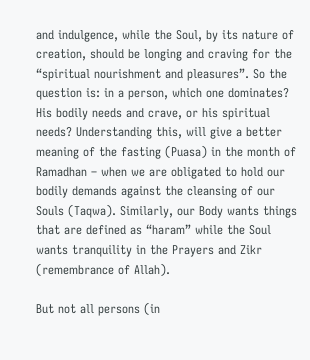and indulgence, while the Soul, by its nature of creation, should be longing and craving for the “spiritual nourishment and pleasures”. So the question is: in a person, which one dominates? His bodily needs and crave, or his spiritual needs? Understanding this, will give a better meaning of the fasting (Puasa) in the month of Ramadhan – when we are obligated to hold our bodily demands against the cleansing of our Souls (Taqwa). Similarly, our Body wants things that are defined as “haram” while the Soul wants tranquility in the Prayers and Zikr (remembrance of Allah).

But not all persons (in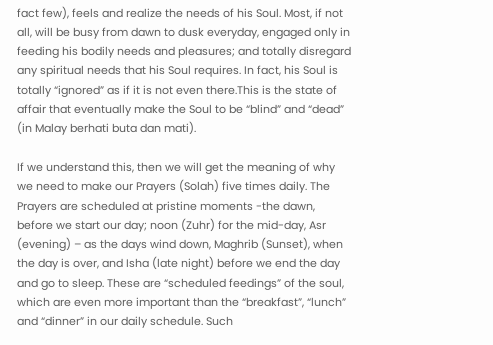fact few), feels and realize the needs of his Soul. Most, if not all, will be busy from dawn to dusk everyday, engaged only in feeding his bodily needs and pleasures; and totally disregard any spiritual needs that his Soul requires. In fact, his Soul is totally “ignored” as if it is not even there.This is the state of affair that eventually make the Soul to be “blind” and “dead” (in Malay berhati buta dan mati).

If we understand this, then we will get the meaning of why we need to make our Prayers (Solah) five times daily. The Prayers are scheduled at pristine moments -the dawn, before we start our day; noon (Zuhr) for the mid-day, Asr (evening) – as the days wind down, Maghrib (Sunset), when the day is over, and Isha (late night) before we end the day and go to sleep. These are “scheduled feedings” of the soul, which are even more important than the “breakfast”, “lunch” and “dinner” in our daily schedule. Such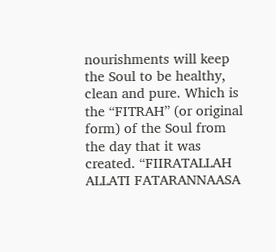nourishments will keep the Soul to be healthy, clean and pure. Which is the “FITRAH” (or original form) of the Soul from the day that it was created. “FIIRATALLAH ALLATI FATARANNAASA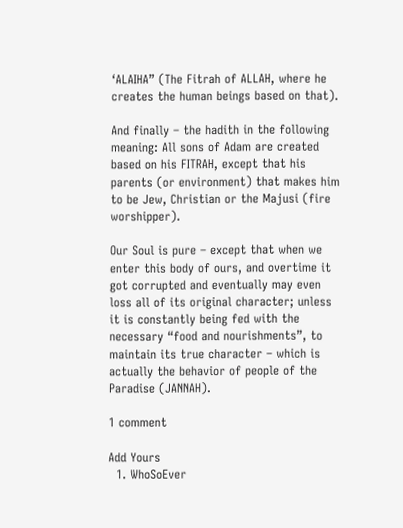‘ALAIHA” (The Fitrah of ALLAH, where he creates the human beings based on that).

And finally – the hadith in the following meaning: All sons of Adam are created based on his FITRAH, except that his parents (or environment) that makes him to be Jew, Christian or the Majusi (fire worshipper).

Our Soul is pure – except that when we enter this body of ours, and overtime it got corrupted and eventually may even loss all of its original character; unless it is constantly being fed with the necessary “food and nourishments”, to maintain its true character – which is actually the behavior of people of the Paradise (JANNAH).

1 comment

Add Yours
  1. WhoSoEver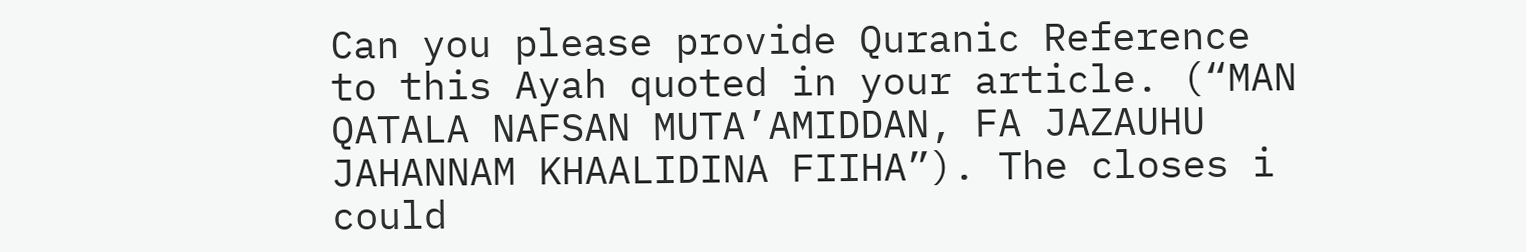Can you please provide Quranic Reference to this Ayah quoted in your article. (“MAN QATALA NAFSAN MUTA’AMIDDAN, FA JAZAUHU JAHANNAM KHAALIDINA FIIHA”). The closes i could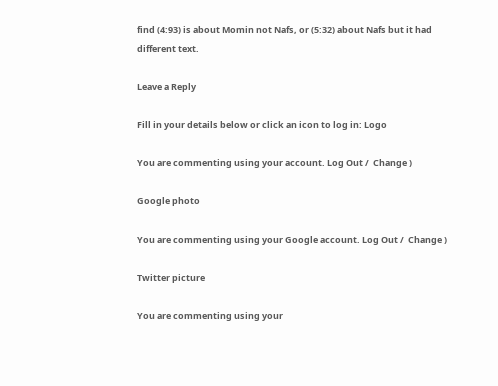find (4:93) is about Momin not Nafs, or (5:32) about Nafs but it had different text.

Leave a Reply

Fill in your details below or click an icon to log in: Logo

You are commenting using your account. Log Out /  Change )

Google photo

You are commenting using your Google account. Log Out /  Change )

Twitter picture

You are commenting using your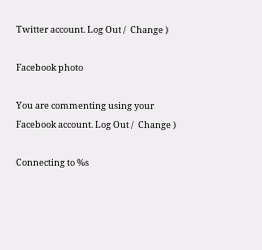Twitter account. Log Out /  Change )

Facebook photo

You are commenting using your Facebook account. Log Out /  Change )

Connecting to %s